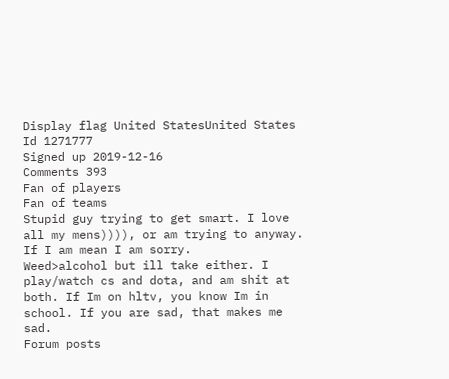Display flag United StatesUnited States
Id 1271777
Signed up 2019-12-16
Comments 393
Fan of players
Fan of teams
Stupid guy trying to get smart. I love all my mens)))), or am trying to anyway. If I am mean I am sorry.
Weed>alcohol but ill take either. I play/watch cs and dota, and am shit at both. If Im on hltv, you know Im in school. If you are sad, that makes me sad.
Forum posts